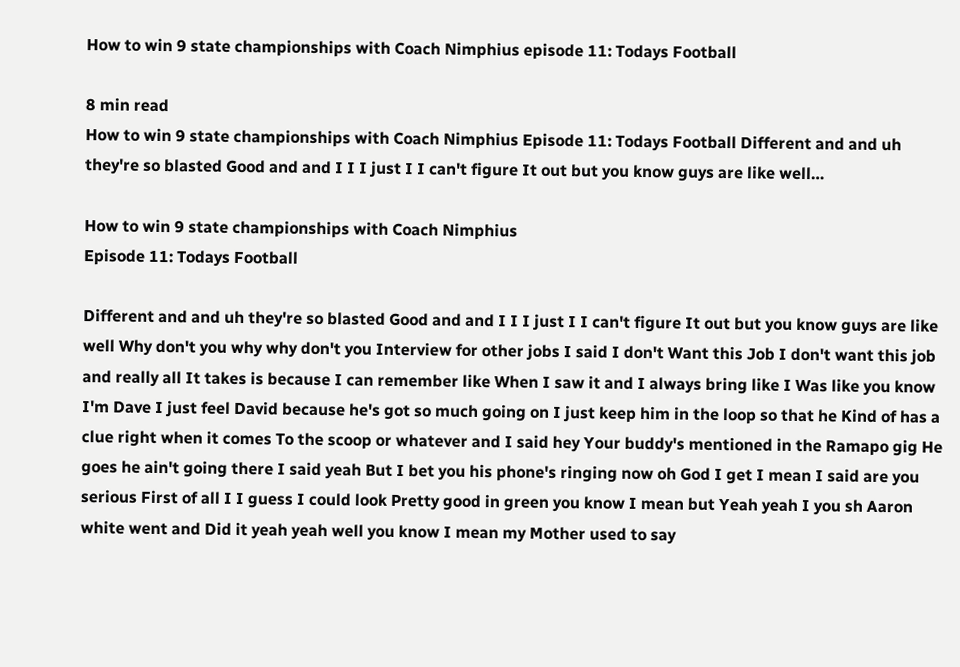How to win 9 state championships with Coach Nimphius episode 11: Todays Football

8 min read
How to win 9 state championships with Coach Nimphius Episode 11: Todays Football Different and and uh they're so blasted Good and and I I I just I I can't figure It out but you know guys are like well…

How to win 9 state championships with Coach Nimphius
Episode 11: Todays Football

Different and and uh they're so blasted Good and and I I I just I I can't figure It out but you know guys are like well Why don't you why why don't you Interview for other jobs I said I don't Want this Job I don't want this job and really all It takes is because I can remember like When I saw it and I always bring like I Was like you know I'm Dave I just feel David because he's got so much going on I just keep him in the loop so that he Kind of has a clue right when it comes To the scoop or whatever and I said hey Your buddy's mentioned in the Ramapo gig He goes he ain't going there I said yeah But I bet you his phone's ringing now oh God I get I mean I said are you serious First of all I I guess I could look Pretty good in green you know I mean but Yeah yeah I you sh Aaron white went and Did it yeah yeah well you know I mean my Mother used to say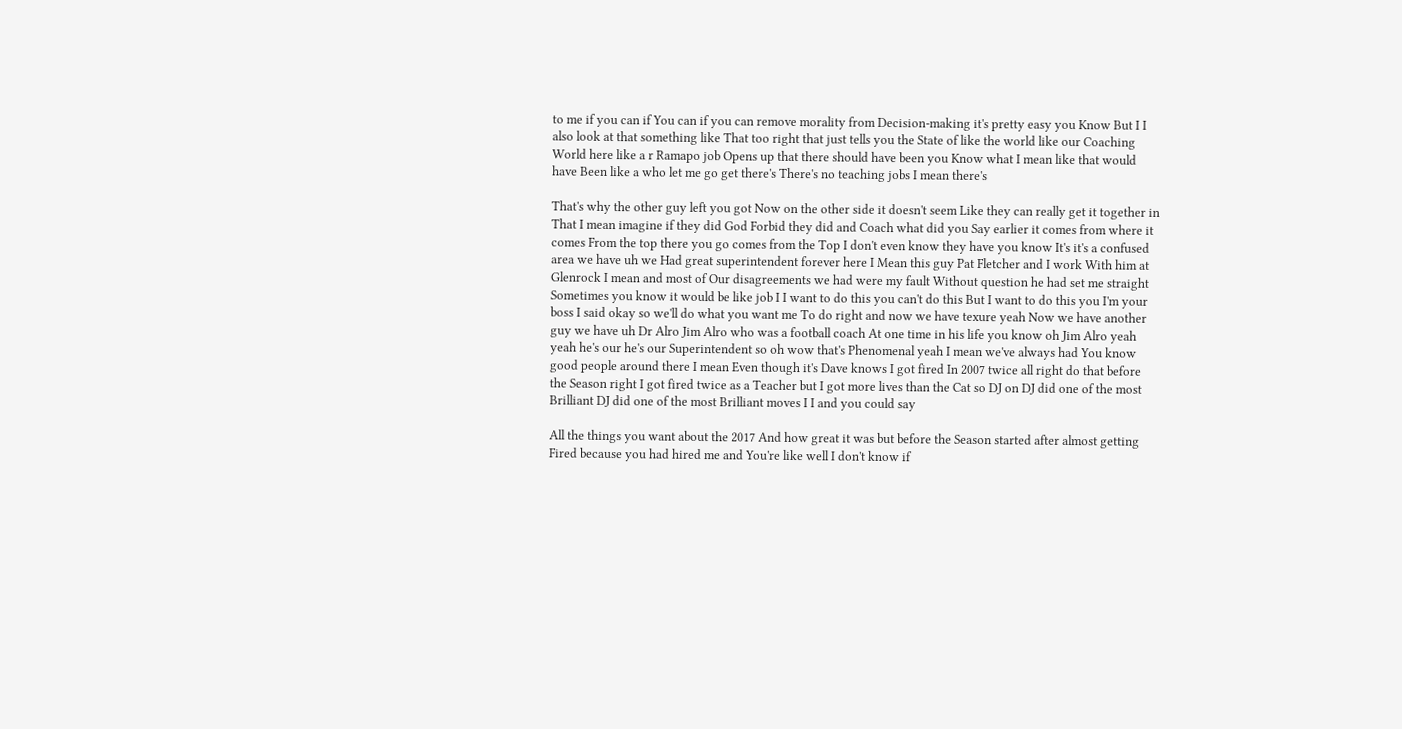to me if you can if You can if you can remove morality from Decision-making it's pretty easy you Know But I I also look at that something like That too right that just tells you the State of like the world like our Coaching World here like a r Ramapo job Opens up that there should have been you Know what I mean like that would have Been like a who let me go get there's There's no teaching jobs I mean there's

That's why the other guy left you got Now on the other side it doesn't seem Like they can really get it together in That I mean imagine if they did God Forbid they did and Coach what did you Say earlier it comes from where it comes From the top there you go comes from the Top I don't even know they have you know It's it's a confused area we have uh we Had great superintendent forever here I Mean this guy Pat Fletcher and I work With him at Glenrock I mean and most of Our disagreements we had were my fault Without question he had set me straight Sometimes you know it would be like job I I want to do this you can't do this But I want to do this you I'm your boss I said okay so we'll do what you want me To do right and now we have texure yeah Now we have another guy we have uh Dr Alro Jim Alro who was a football coach At one time in his life you know oh Jim Alro yeah yeah he's our he's our Superintendent so oh wow that's Phenomenal yeah I mean we've always had You know good people around there I mean Even though it's Dave knows I got fired In 2007 twice all right do that before the Season right I got fired twice as a Teacher but I got more lives than the Cat so DJ on DJ did one of the most Brilliant DJ did one of the most Brilliant moves I I and you could say

All the things you want about the 2017 And how great it was but before the Season started after almost getting Fired because you had hired me and You're like well I don't know if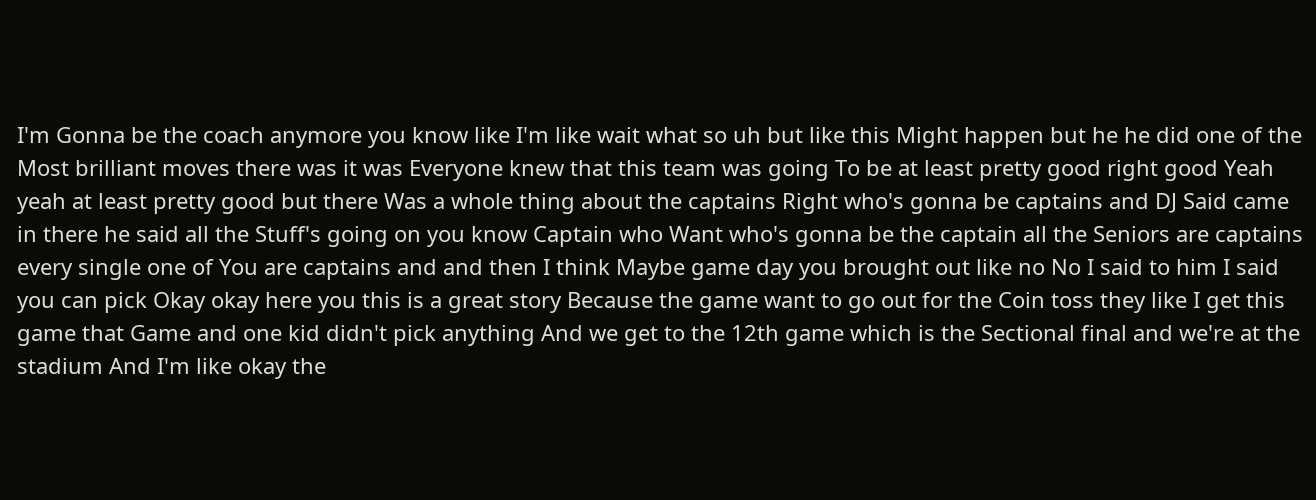I'm Gonna be the coach anymore you know like I'm like wait what so uh but like this Might happen but he he did one of the Most brilliant moves there was it was Everyone knew that this team was going To be at least pretty good right good Yeah yeah at least pretty good but there Was a whole thing about the captains Right who's gonna be captains and DJ Said came in there he said all the Stuff's going on you know Captain who Want who's gonna be the captain all the Seniors are captains every single one of You are captains and and then I think Maybe game day you brought out like no No I said to him I said you can pick Okay okay here you this is a great story Because the game want to go out for the Coin toss they like I get this game that Game and one kid didn't pick anything And we get to the 12th game which is the Sectional final and we're at the stadium And I'm like okay the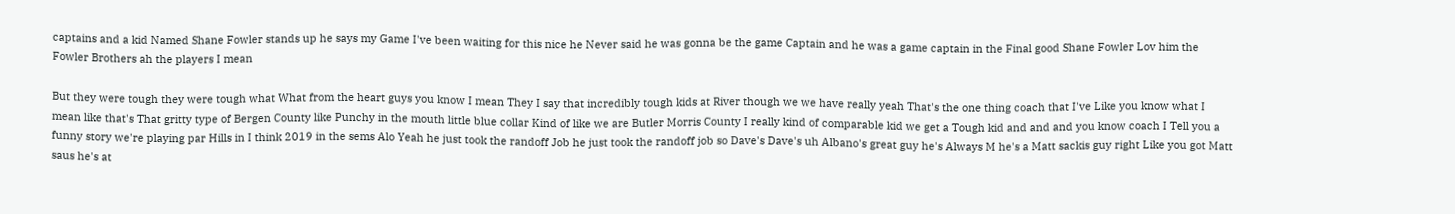captains and a kid Named Shane Fowler stands up he says my Game I've been waiting for this nice he Never said he was gonna be the game Captain and he was a game captain in the Final good Shane Fowler Lov him the Fowler Brothers ah the players I mean

But they were tough they were tough what What from the heart guys you know I mean They I say that incredibly tough kids at River though we we have really yeah That's the one thing coach that I've Like you know what I mean like that's That gritty type of Bergen County like Punchy in the mouth little blue collar Kind of like we are Butler Morris County I really kind of comparable kid we get a Tough kid and and and you know coach I Tell you a funny story we're playing par Hills in I think 2019 in the sems Alo Yeah he just took the randoff Job he just took the randoff job so Dave's Dave's uh Albano's great guy he's Always M he's a Matt sackis guy right Like you got Matt saus he's at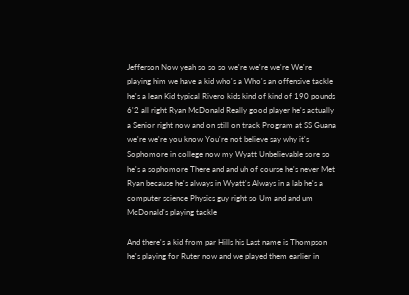Jefferson Now yeah so so so we're we're we're We're playing him we have a kid who's a Who's an offensive tackle he's a lean Kid typical Rivero kids kind of kind of 190 pounds 6'2 all right Ryan McDonald Really good player he's actually a Senior right now and on still on track Program at SS Guana we're we're you know You're not believe say why it's Sophomore in college now my Wyatt Unbelievable sore so he's a sophomore There and and uh of course he's never Met Ryan because he's always in Wyatt's Always in a lab he's a computer science Physics guy right so Um and and um McDonald's playing tackle

And there's a kid from par Hills his Last name is Thompson he's playing for Ruter now and we played them earlier in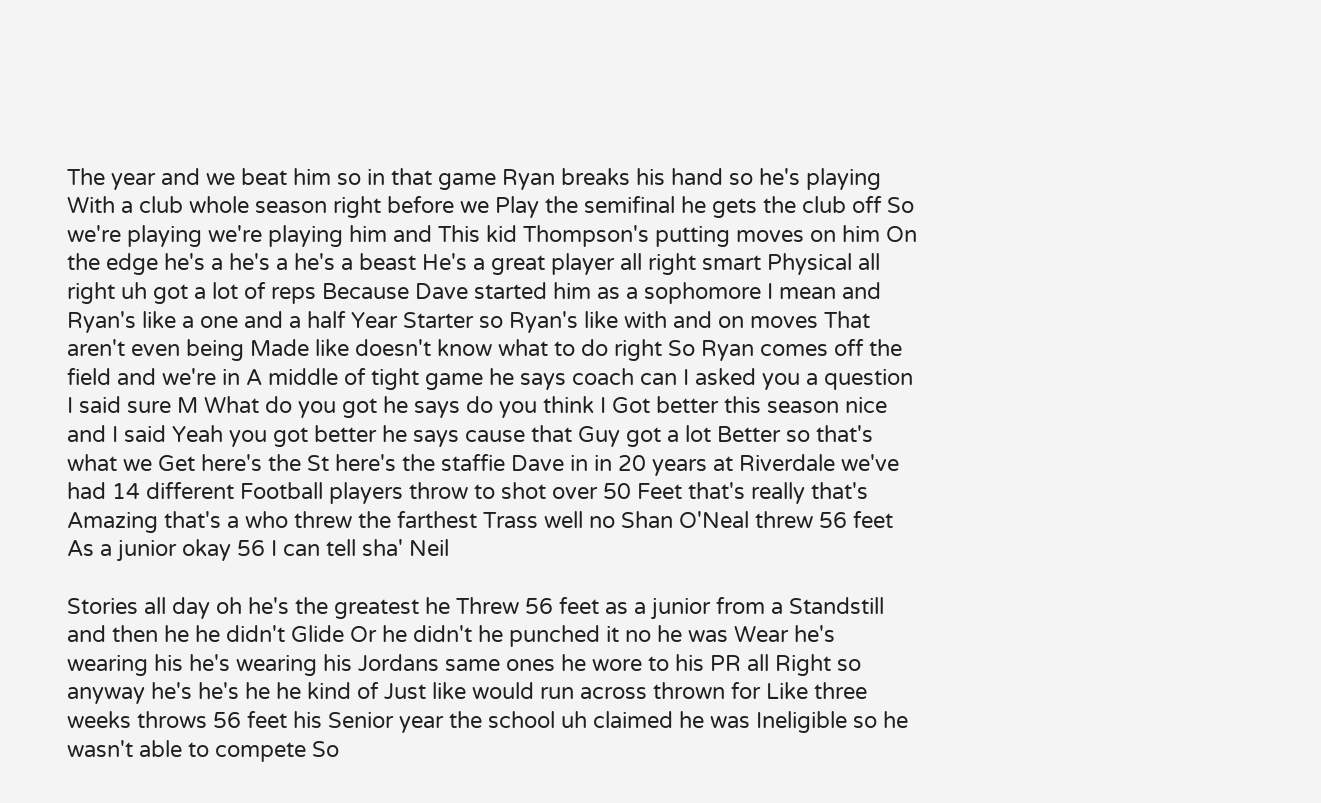The year and we beat him so in that game Ryan breaks his hand so he's playing With a club whole season right before we Play the semifinal he gets the club off So we're playing we're playing him and This kid Thompson's putting moves on him On the edge he's a he's a he's a beast He's a great player all right smart Physical all right uh got a lot of reps Because Dave started him as a sophomore I mean and Ryan's like a one and a half Year Starter so Ryan's like with and on moves That aren't even being Made like doesn't know what to do right So Ryan comes off the field and we're in A middle of tight game he says coach can I asked you a question I said sure M What do you got he says do you think I Got better this season nice and I said Yeah you got better he says cause that Guy got a lot Better so that's what we Get here's the St here's the staffie Dave in in 20 years at Riverdale we've had 14 different Football players throw to shot over 50 Feet that's really that's Amazing that's a who threw the farthest Trass well no Shan O'Neal threw 56 feet As a junior okay 56 I can tell sha' Neil

Stories all day oh he's the greatest he Threw 56 feet as a junior from a Standstill and then he he didn't Glide Or he didn't he punched it no he was Wear he's wearing his he's wearing his Jordans same ones he wore to his PR all Right so anyway he's he's he he kind of Just like would run across thrown for Like three weeks throws 56 feet his Senior year the school uh claimed he was Ineligible so he wasn't able to compete So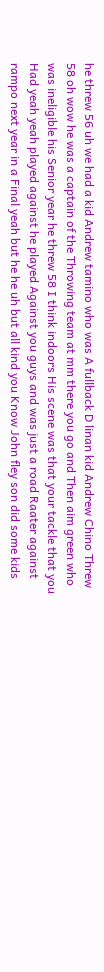he threw 56 uh we had a kid Andrew tamino who was A fullback D linan kid Andrew Chino Threw 58 oh wow he was a captain of the Throwing team at mm there you go and Then aim green who was ineligible his Senior year he threw 58 I think indoors His scene was that your tackle that you Had yeah yeah played against he played Against you guys and was just a road Raater against rampo next year in a Final yeah but he he uh but all kind you Know John fley son did some kids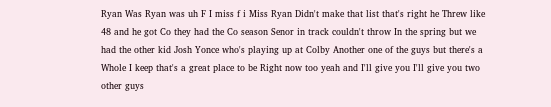Ryan Was Ryan was uh F I miss f i Miss Ryan Didn't make that list that's right he Threw like 48 and he got Co they had the Co season Senor in track couldn't throw In the spring but we had the other kid Josh Yonce who's playing up at Colby Another one of the guys but there's a Whole I keep that's a great place to be Right now too yeah and I'll give you I'll give you two other guys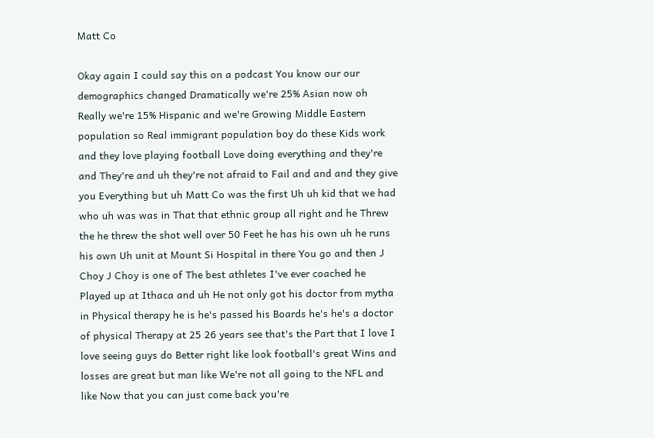Matt Co

Okay again I could say this on a podcast You know our our demographics changed Dramatically we're 25% Asian now oh Really we're 15% Hispanic and we're Growing Middle Eastern population so Real immigrant population boy do these Kids work and they love playing football Love doing everything and they're and They're and uh they're not afraid to Fail and and and they give you Everything but uh Matt Co was the first Uh uh kid that we had who uh was was in That that ethnic group all right and he Threw the he threw the shot well over 50 Feet he has his own uh he runs his own Uh unit at Mount Si Hospital in there You go and then J Choy J Choy is one of The best athletes I've ever coached he Played up at Ithaca and uh He not only got his doctor from mytha in Physical therapy he is he's passed his Boards he's he's a doctor of physical Therapy at 25 26 years see that's the Part that I love I love seeing guys do Better right like look football's great Wins and losses are great but man like We're not all going to the NFL and like Now that you can just come back you're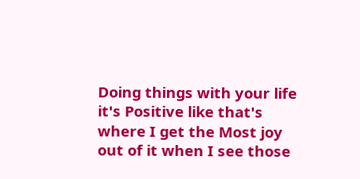Doing things with your life it's Positive like that's where I get the Most joy out of it when I see those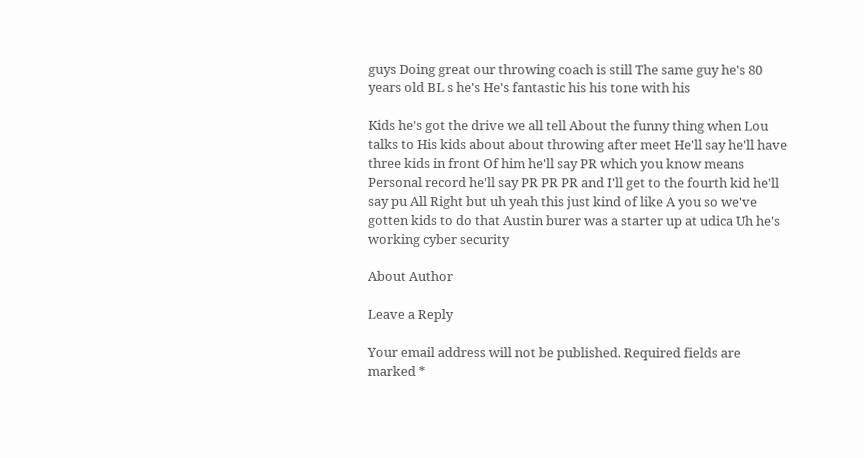guys Doing great our throwing coach is still The same guy he's 80 years old BL s he's He's fantastic his his tone with his

Kids he's got the drive we all tell About the funny thing when Lou talks to His kids about about throwing after meet He'll say he'll have three kids in front Of him he'll say PR which you know means Personal record he'll say PR PR PR and I'll get to the fourth kid he'll say pu All Right but uh yeah this just kind of like A you so we've gotten kids to do that Austin burer was a starter up at udica Uh he's working cyber security

About Author

Leave a Reply

Your email address will not be published. Required fields are marked *